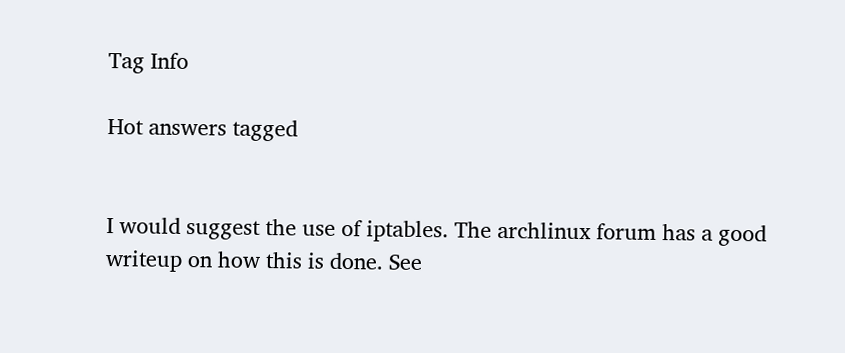Tag Info

Hot answers tagged


I would suggest the use of iptables. The archlinux forum has a good writeup on how this is done. See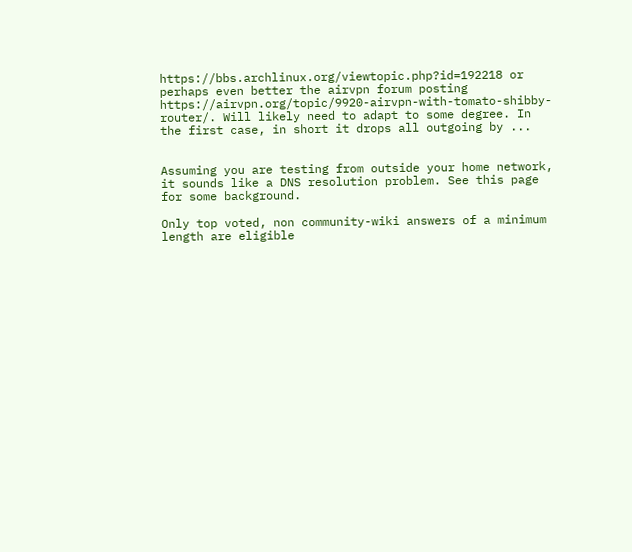https://bbs.archlinux.org/viewtopic.php?id=192218 or perhaps even better the airvpn forum posting https://airvpn.org/topic/9920-airvpn-with-tomato-shibby-router/. Will likely need to adapt to some degree. In the first case, in short it drops all outgoing by ...


Assuming you are testing from outside your home network, it sounds like a DNS resolution problem. See this page for some background.

Only top voted, non community-wiki answers of a minimum length are eligible